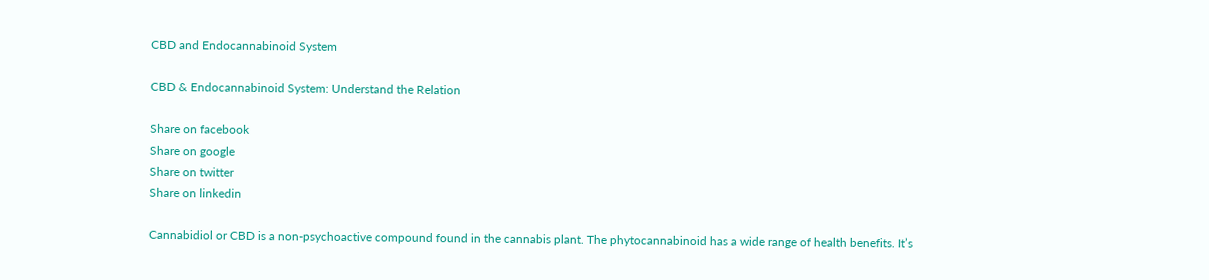CBD and Endocannabinoid System

CBD & Endocannabinoid System: Understand the Relation

Share on facebook
Share on google
Share on twitter
Share on linkedin

Cannabidiol or CBD is a non-psychoactive compound found in the cannabis plant. The phytocannabinoid has a wide range of health benefits. It’s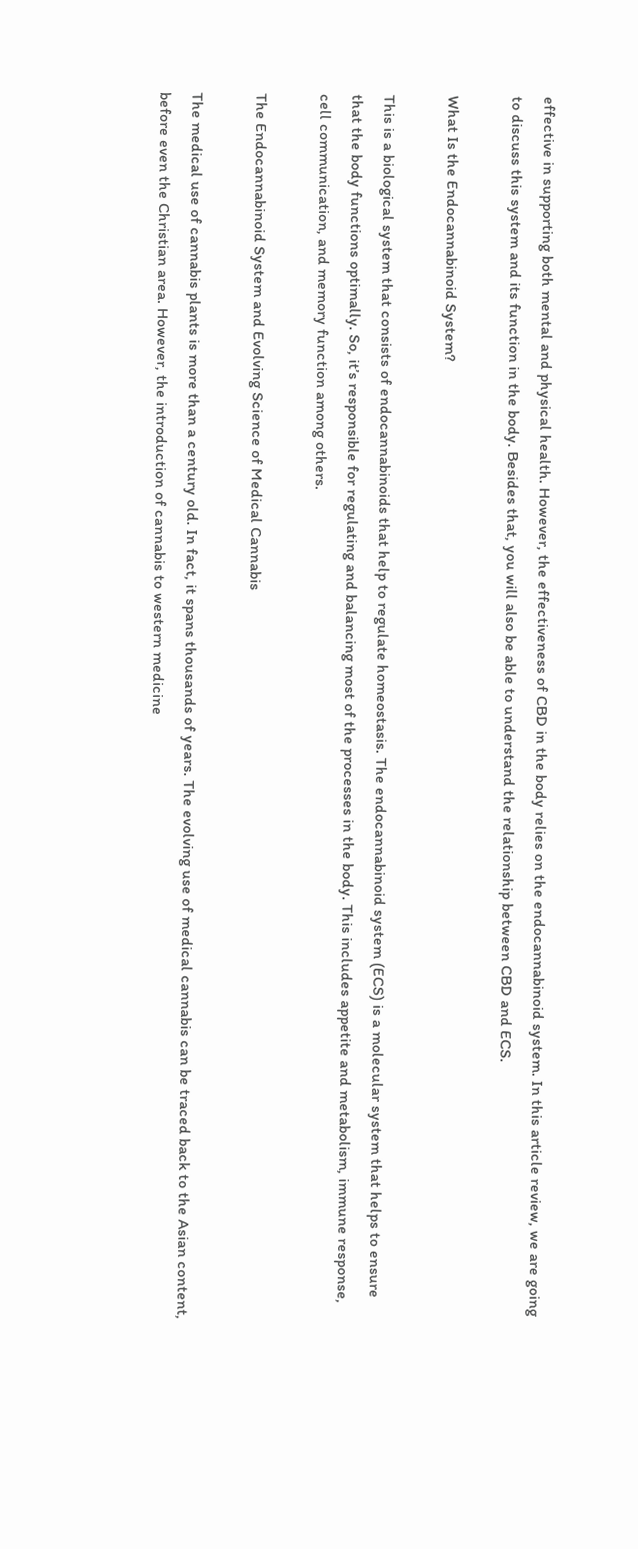effective in supporting both mental and physical health. However, the effectiveness of CBD in the body relies on the endocannabinoid system. In this article review, we are going to discuss this system and its function in the body. Besides that, you will also be able to understand the relationship between CBD and ECS.

What Is the Endocannabinoid System?

This is a biological system that consists of endocannabinoids that help to regulate homeostasis. The endocannabinoid system (ECS) is a molecular system that helps to ensure that the body functions optimally. So, it’s responsible for regulating and balancing most of the processes in the body. This includes appetite and metabolism, immune response, cell communication, and memory function among others.

The Endocannabinoid System and Evolving Science of Medical Cannabis

The medical use of cannabis plants is more than a century old. In fact, it spans thousands of years. The evolving use of medical cannabis can be traced back to the Asian content, before even the Christian area. However, the introduction of cannabis to western medicine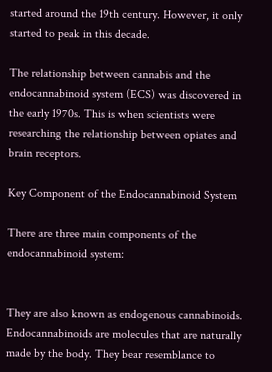started around the 19th century. However, it only started to peak in this decade.

The relationship between cannabis and the endocannabinoid system (ECS) was discovered in the early 1970s. This is when scientists were researching the relationship between opiates and brain receptors.

Key Component of the Endocannabinoid System

There are three main components of the endocannabinoid system:


They are also known as endogenous cannabinoids. Endocannabinoids are molecules that are naturally made by the body. They bear resemblance to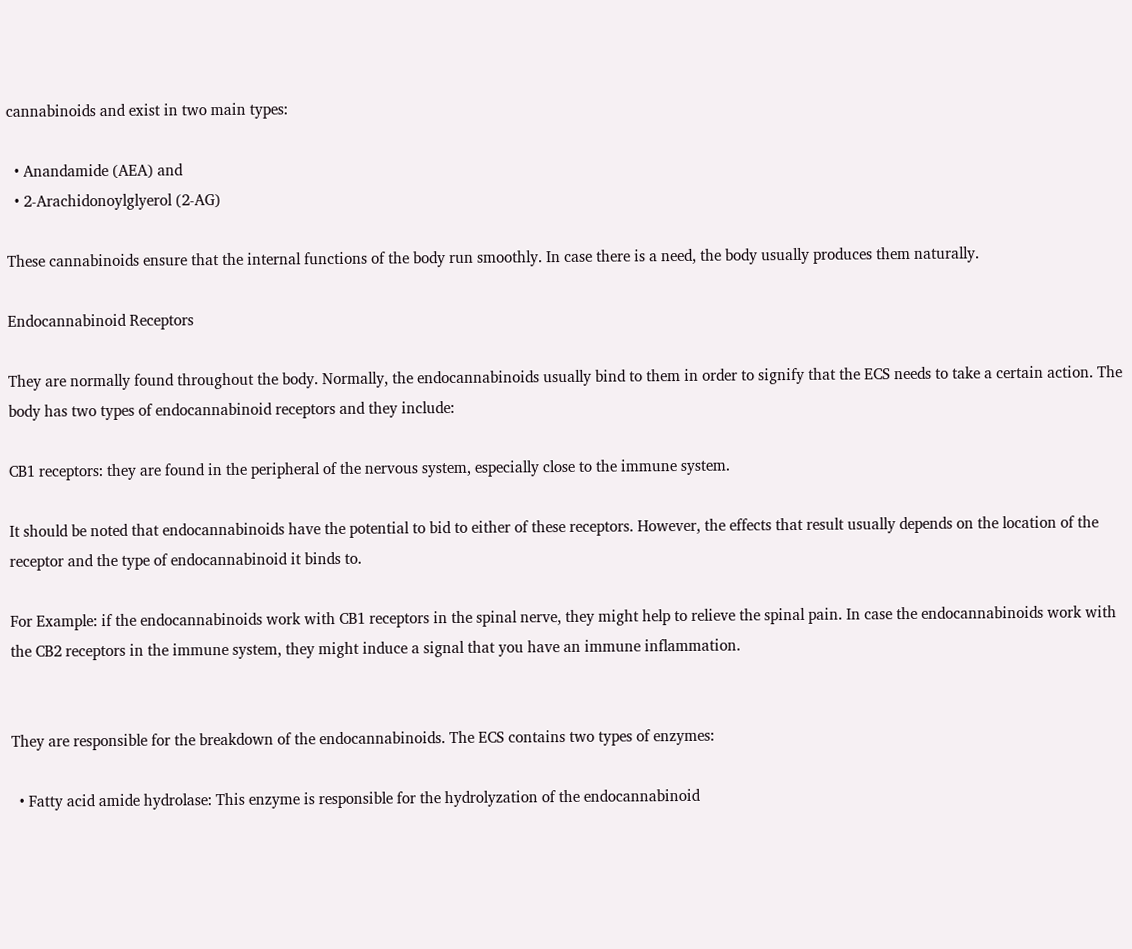cannabinoids and exist in two main types:

  • Anandamide (AEA) and
  • 2-Arachidonoylglyerol (2-AG)

These cannabinoids ensure that the internal functions of the body run smoothly. In case there is a need, the body usually produces them naturally.

Endocannabinoid Receptors

They are normally found throughout the body. Normally, the endocannabinoids usually bind to them in order to signify that the ECS needs to take a certain action. The body has two types of endocannabinoid receptors and they include:

CB1 receptors: they are found in the peripheral of the nervous system, especially close to the immune system.

It should be noted that endocannabinoids have the potential to bid to either of these receptors. However, the effects that result usually depends on the location of the receptor and the type of endocannabinoid it binds to.

For Example: if the endocannabinoids work with CB1 receptors in the spinal nerve, they might help to relieve the spinal pain. In case the endocannabinoids work with the CB2 receptors in the immune system, they might induce a signal that you have an immune inflammation.


They are responsible for the breakdown of the endocannabinoids. The ECS contains two types of enzymes:

  • Fatty acid amide hydrolase: This enzyme is responsible for the hydrolyzation of the endocannabinoid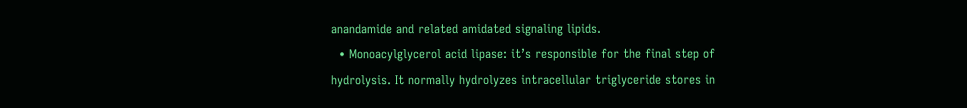anandamide and related amidated signaling lipids.
  • Monoacylglycerol acid lipase: it’s responsible for the final step of hydrolysis. It normally hydrolyzes intracellular triglyceride stores in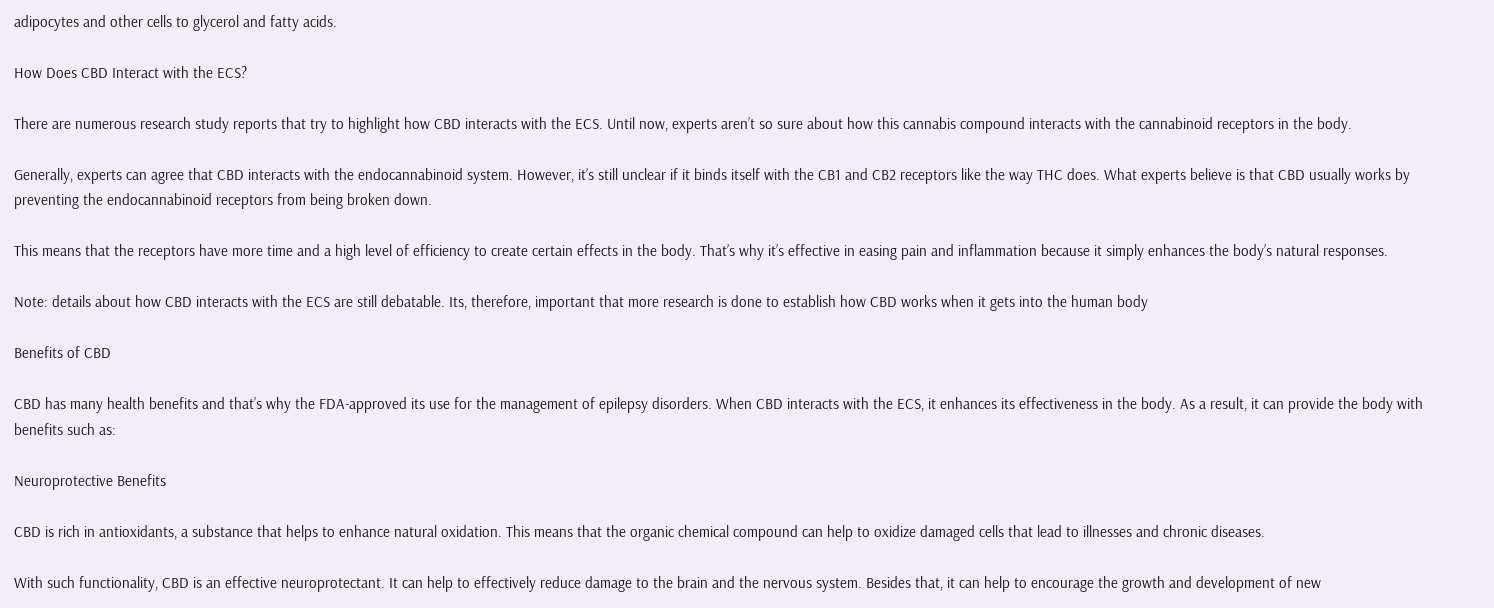adipocytes and other cells to glycerol and fatty acids.

How Does CBD Interact with the ECS?

There are numerous research study reports that try to highlight how CBD interacts with the ECS. Until now, experts aren’t so sure about how this cannabis compound interacts with the cannabinoid receptors in the body.

Generally, experts can agree that CBD interacts with the endocannabinoid system. However, it’s still unclear if it binds itself with the CB1 and CB2 receptors like the way THC does. What experts believe is that CBD usually works by preventing the endocannabinoid receptors from being broken down.

This means that the receptors have more time and a high level of efficiency to create certain effects in the body. That’s why it’s effective in easing pain and inflammation because it simply enhances the body’s natural responses.

Note: details about how CBD interacts with the ECS are still debatable. Its, therefore, important that more research is done to establish how CBD works when it gets into the human body

Benefits of CBD

CBD has many health benefits and that’s why the FDA-approved its use for the management of epilepsy disorders. When CBD interacts with the ECS, it enhances its effectiveness in the body. As a result, it can provide the body with benefits such as:

Neuroprotective Benefits

CBD is rich in antioxidants, a substance that helps to enhance natural oxidation. This means that the organic chemical compound can help to oxidize damaged cells that lead to illnesses and chronic diseases.

With such functionality, CBD is an effective neuroprotectant. It can help to effectively reduce damage to the brain and the nervous system. Besides that, it can help to encourage the growth and development of new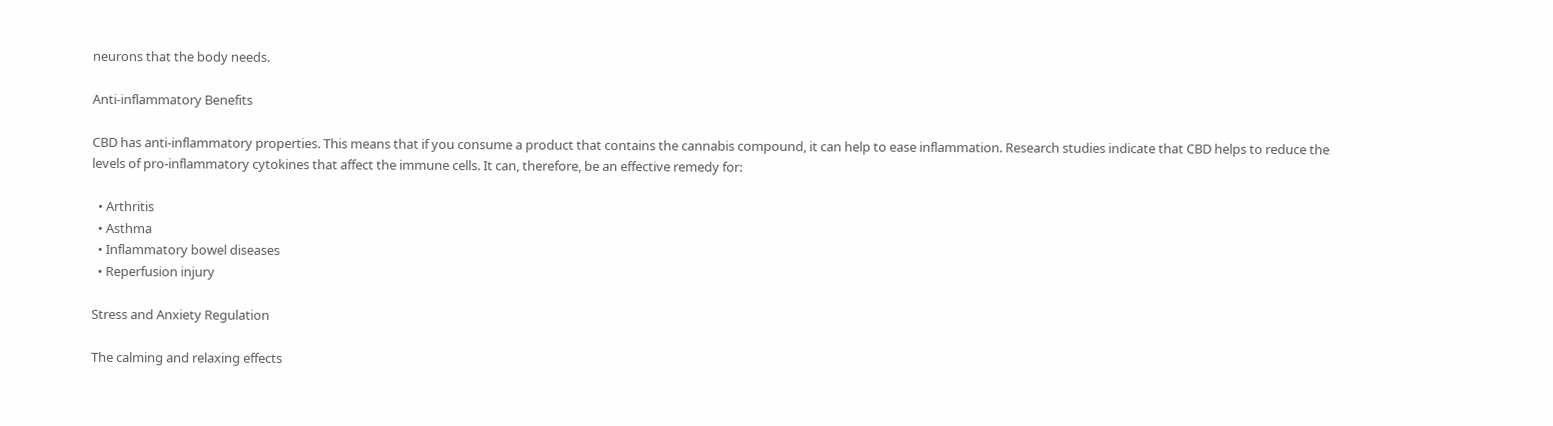neurons that the body needs.

Anti-inflammatory Benefits

CBD has anti-inflammatory properties. This means that if you consume a product that contains the cannabis compound, it can help to ease inflammation. Research studies indicate that CBD helps to reduce the levels of pro-inflammatory cytokines that affect the immune cells. It can, therefore, be an effective remedy for:

  • Arthritis
  • Asthma
  • Inflammatory bowel diseases
  • Reperfusion injury

Stress and Anxiety Regulation

The calming and relaxing effects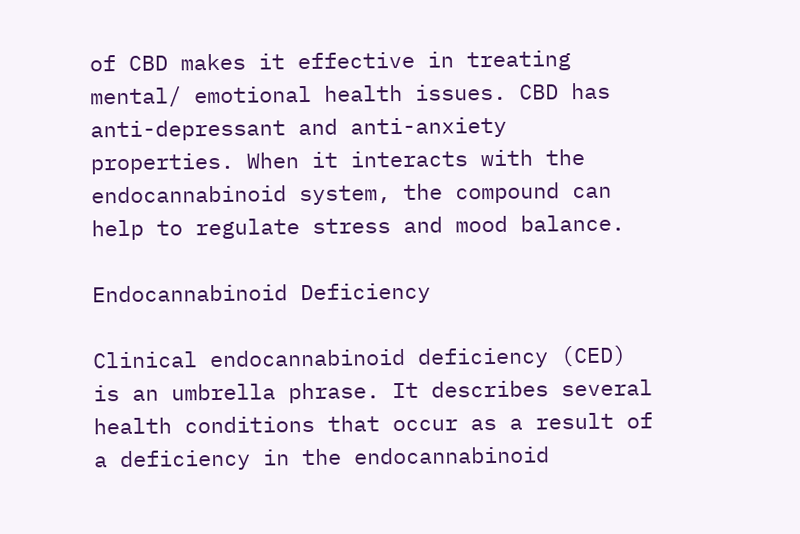of CBD makes it effective in treating mental/ emotional health issues. CBD has anti-depressant and anti-anxiety properties. When it interacts with the endocannabinoid system, the compound can help to regulate stress and mood balance.

Endocannabinoid Deficiency

Clinical endocannabinoid deficiency (CED) is an umbrella phrase. It describes several health conditions that occur as a result of a deficiency in the endocannabinoid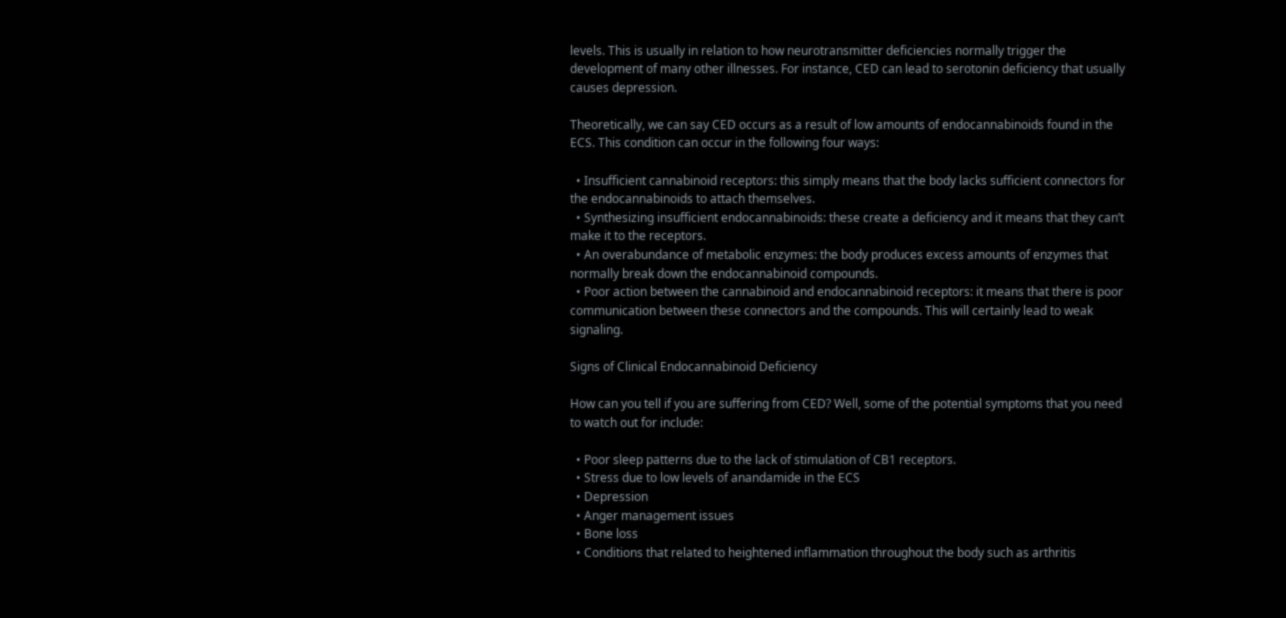levels. This is usually in relation to how neurotransmitter deficiencies normally trigger the development of many other illnesses. For instance, CED can lead to serotonin deficiency that usually causes depression.

Theoretically, we can say CED occurs as a result of low amounts of endocannabinoids found in the ECS. This condition can occur in the following four ways:

  • Insufficient cannabinoid receptors: this simply means that the body lacks sufficient connectors for the endocannabinoids to attach themselves.
  • Synthesizing insufficient endocannabinoids: these create a deficiency and it means that they can’t make it to the receptors.
  • An overabundance of metabolic enzymes: the body produces excess amounts of enzymes that normally break down the endocannabinoid compounds.
  • Poor action between the cannabinoid and endocannabinoid receptors: it means that there is poor communication between these connectors and the compounds. This will certainly lead to weak signaling.

Signs of Clinical Endocannabinoid Deficiency

How can you tell if you are suffering from CED? Well, some of the potential symptoms that you need to watch out for include:

  • Poor sleep patterns due to the lack of stimulation of CB1 receptors.
  • Stress due to low levels of anandamide in the ECS
  • Depression
  • Anger management issues
  • Bone loss
  • Conditions that related to heightened inflammation throughout the body such as arthritis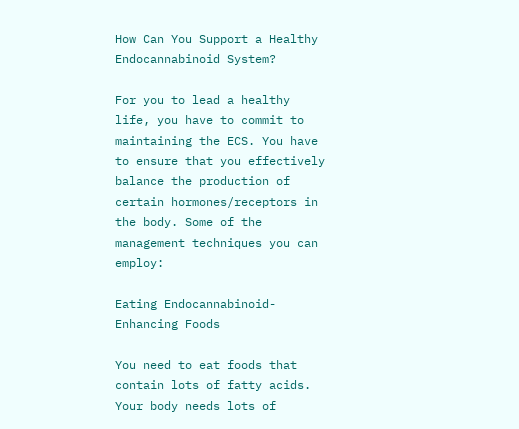How Can You Support a Healthy Endocannabinoid System?

For you to lead a healthy life, you have to commit to maintaining the ECS. You have to ensure that you effectively balance the production of certain hormones/receptors in the body. Some of the management techniques you can employ:

Eating Endocannabinoid-Enhancing Foods

You need to eat foods that contain lots of fatty acids. Your body needs lots of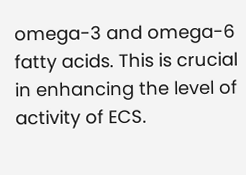omega-3 and omega-6 fatty acids. This is crucial in enhancing the level of activity of ECS.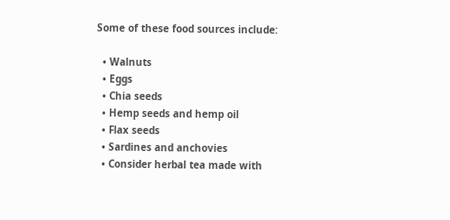Some of these food sources include:

  • Walnuts
  • Eggs
  • Chia seeds
  • Hemp seeds and hemp oil
  • Flax seeds
  • Sardines and anchovies
  • Consider herbal tea made with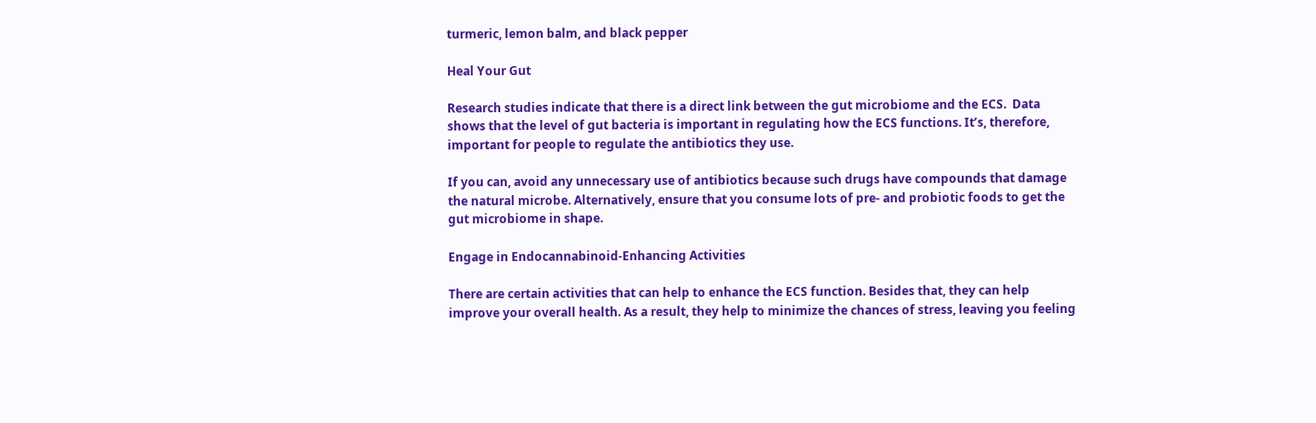turmeric, lemon balm, and black pepper

Heal Your Gut

Research studies indicate that there is a direct link between the gut microbiome and the ECS.  Data shows that the level of gut bacteria is important in regulating how the ECS functions. It’s, therefore, important for people to regulate the antibiotics they use.

If you can, avoid any unnecessary use of antibiotics because such drugs have compounds that damage the natural microbe. Alternatively, ensure that you consume lots of pre- and probiotic foods to get the gut microbiome in shape.

Engage in Endocannabinoid-Enhancing Activities

There are certain activities that can help to enhance the ECS function. Besides that, they can help improve your overall health. As a result, they help to minimize the chances of stress, leaving you feeling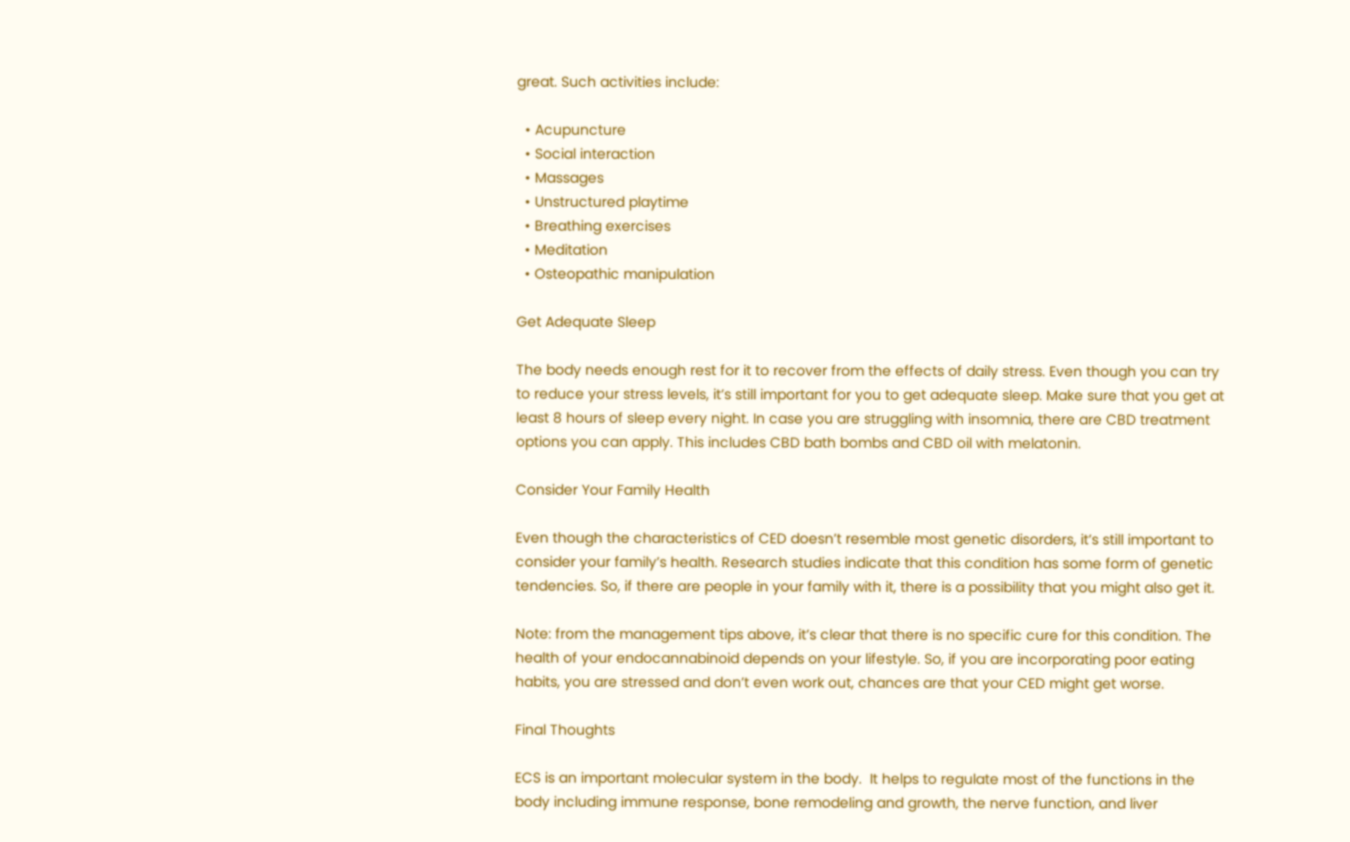great. Such activities include:

  • Acupuncture
  • Social interaction
  • Massages
  • Unstructured playtime
  • Breathing exercises
  • Meditation
  • Osteopathic manipulation

Get Adequate Sleep

The body needs enough rest for it to recover from the effects of daily stress. Even though you can try to reduce your stress levels, it’s still important for you to get adequate sleep. Make sure that you get at least 8 hours of sleep every night. In case you are struggling with insomnia, there are CBD treatment options you can apply. This includes CBD bath bombs and CBD oil with melatonin.

Consider Your Family Health

Even though the characteristics of CED doesn’t resemble most genetic disorders, it’s still important to consider your family’s health. Research studies indicate that this condition has some form of genetic tendencies. So, if there are people in your family with it, there is a possibility that you might also get it.

Note: from the management tips above, it’s clear that there is no specific cure for this condition. The health of your endocannabinoid depends on your lifestyle. So, if you are incorporating poor eating habits, you are stressed and don’t even work out, chances are that your CED might get worse.

Final Thoughts

ECS is an important molecular system in the body.  It helps to regulate most of the functions in the body including immune response, bone remodeling and growth, the nerve function, and liver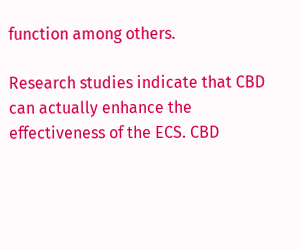function among others.

Research studies indicate that CBD can actually enhance the effectiveness of the ECS. CBD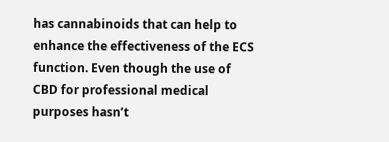has cannabinoids that can help to enhance the effectiveness of the ECS function. Even though the use of CBD for professional medical purposes hasn’t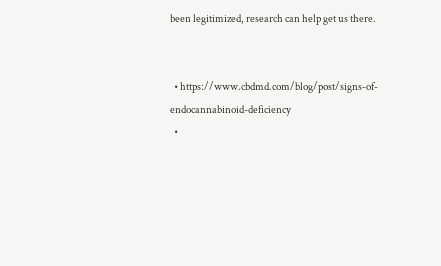been legitimized, research can help get us there.


  • https://www.cbdmd.com/blog/post/signs-of-endocannabinoid-deficiency
  •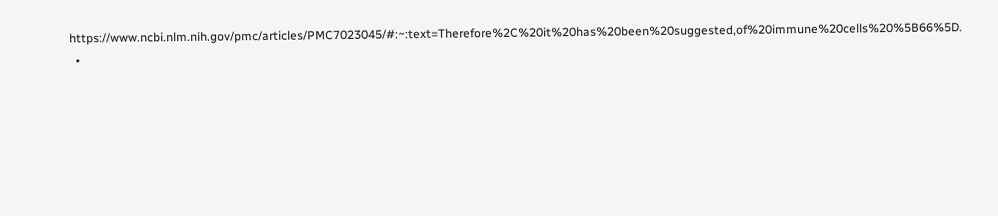https://www.ncbi.nlm.nih.gov/pmc/articles/PMC7023045/#:~:text=Therefore%2C%20it%20has%20been%20suggested,of%20immune%20cells%20%5B66%5D.
  •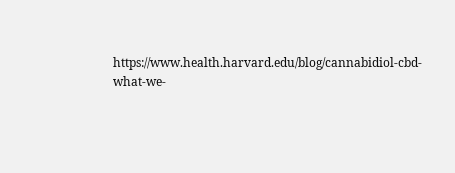https://www.health.harvard.edu/blog/cannabidiol-cbd-what-we-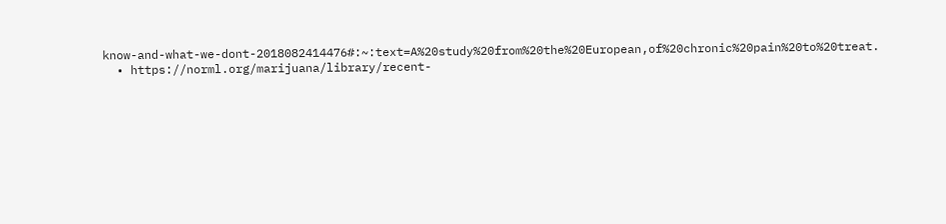know-and-what-we-dont-2018082414476#:~:text=A%20study%20from%20the%20European,of%20chronic%20pain%20to%20treat.
  • https://norml.org/marijuana/library/recent-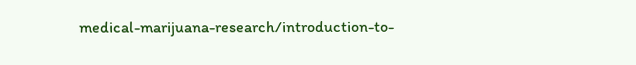medical-marijuana-research/introduction-to-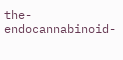the-endocannabinoid-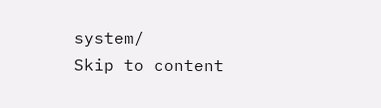system/
Skip to content